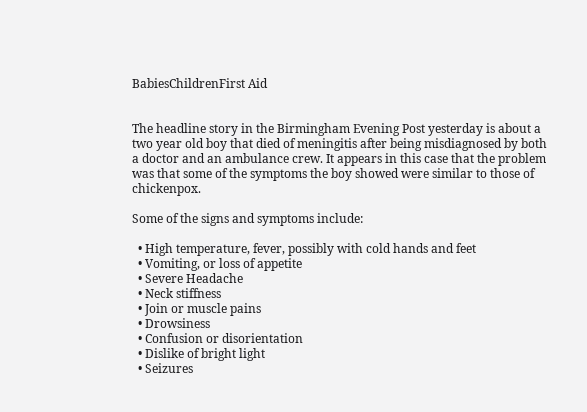BabiesChildrenFirst Aid


The headline story in the Birmingham Evening Post yesterday is about a two year old boy that died of meningitis after being misdiagnosed by both a doctor and an ambulance crew. It appears in this case that the problem was that some of the symptoms the boy showed were similar to those of chickenpox.

Some of the signs and symptoms include:

  • High temperature, fever, possibly with cold hands and feet
  • Vomiting, or loss of appetite
  • Severe Headache
  • Neck stiffness
  • Join or muscle pains
  • Drowsiness
  • Confusion or disorientation
  • Dislike of bright light
  • Seizures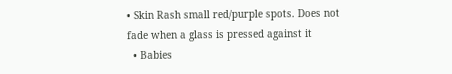• Skin Rash small red/purple spots. Does not fade when a glass is pressed against it
  • Babies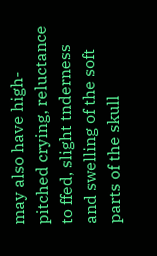may also have high-pitched crying, reluctance to ffed, slight tnderness and swelling of the soft parts of the skull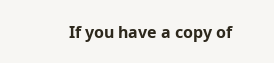If you have a copy of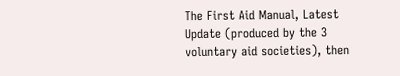The First Aid Manual, Latest Update (produced by the 3 voluntary aid societies), then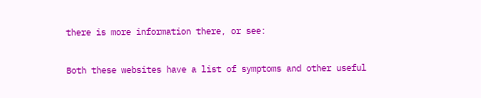there is more information there, or see:

Both these websites have a list of symptoms and other useful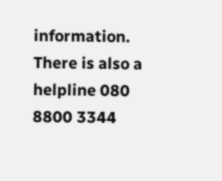information. There is also a helpline 080 8800 3344